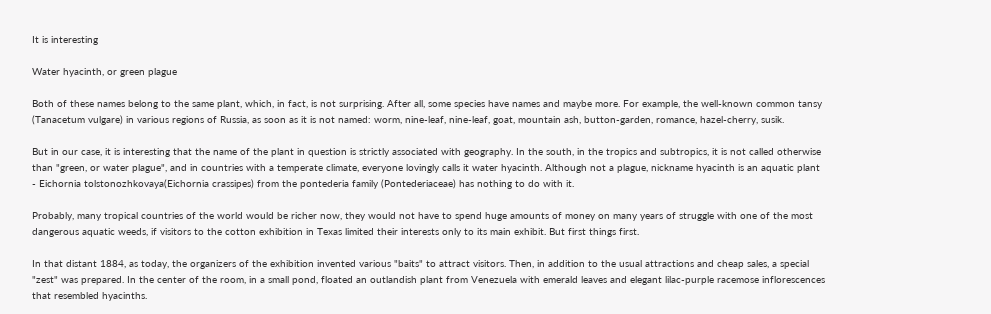It is interesting

Water hyacinth, or green plague

Both of these names belong to the same plant, which, in fact, is not surprising. After all, some species have names and maybe more. For example, the well-known common tansy (Tanacetum vulgare) in various regions of Russia, as soon as it is not named: worm, nine-leaf, nine-leaf, goat, mountain ash, button-garden, romance, hazel-cherry, susik.

But in our case, it is interesting that the name of the plant in question is strictly associated with geography. In the south, in the tropics and subtropics, it is not called otherwise than "green, or water plague", and in countries with a temperate climate, everyone lovingly calls it water hyacinth. Although not a plague, nickname hyacinth is an aquatic plant - Eichornia tolstonozhkovaya(Eichornia crassipes) from the pontederia family (Pontederiaceae) has nothing to do with it.

Probably, many tropical countries of the world would be richer now, they would not have to spend huge amounts of money on many years of struggle with one of the most dangerous aquatic weeds, if visitors to the cotton exhibition in Texas limited their interests only to its main exhibit. But first things first.

In that distant 1884, as today, the organizers of the exhibition invented various "baits" to attract visitors. Then, in addition to the usual attractions and cheap sales, a special "zest" was prepared. In the center of the room, in a small pond, floated an outlandish plant from Venezuela with emerald leaves and elegant lilac-purple racemose inflorescences that resembled hyacinths.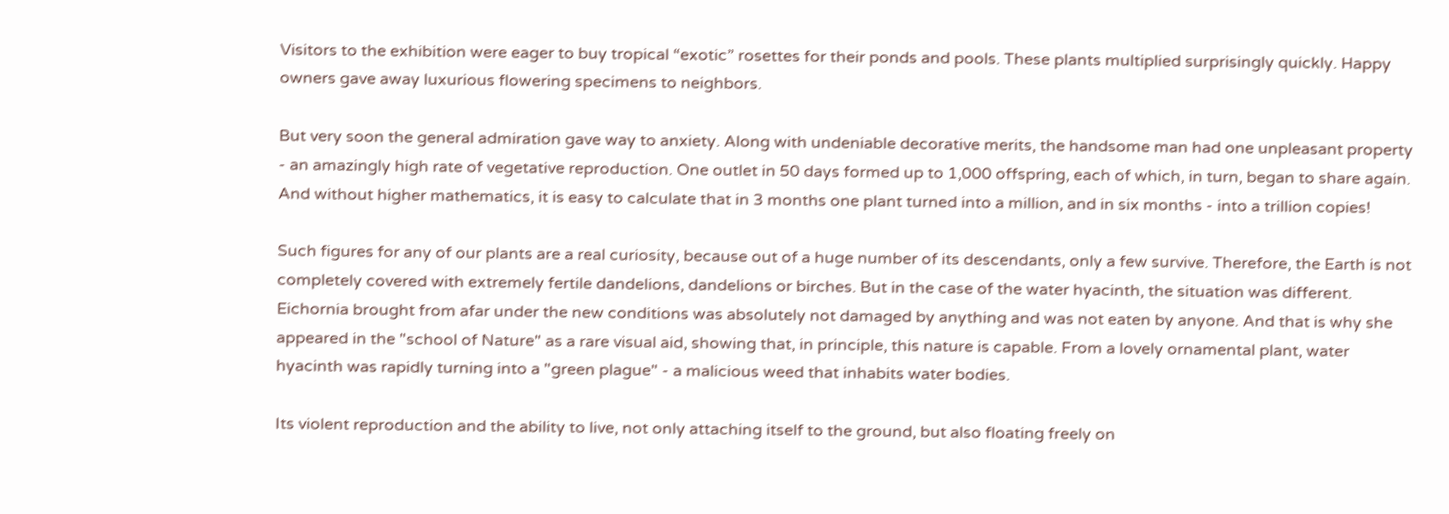Visitors to the exhibition were eager to buy tropical “exotic” rosettes for their ponds and pools. These plants multiplied surprisingly quickly. Happy owners gave away luxurious flowering specimens to neighbors.

But very soon the general admiration gave way to anxiety. Along with undeniable decorative merits, the handsome man had one unpleasant property - an amazingly high rate of vegetative reproduction. One outlet in 50 days formed up to 1,000 offspring, each of which, in turn, began to share again. And without higher mathematics, it is easy to calculate that in 3 months one plant turned into a million, and in six months - into a trillion copies!

Such figures for any of our plants are a real curiosity, because out of a huge number of its descendants, only a few survive. Therefore, the Earth is not completely covered with extremely fertile dandelions, dandelions or birches. But in the case of the water hyacinth, the situation was different. Eichornia brought from afar under the new conditions was absolutely not damaged by anything and was not eaten by anyone. And that is why she appeared in the "school of Nature" as a rare visual aid, showing that, in principle, this nature is capable. From a lovely ornamental plant, water hyacinth was rapidly turning into a "green plague" - a malicious weed that inhabits water bodies.

Its violent reproduction and the ability to live, not only attaching itself to the ground, but also floating freely on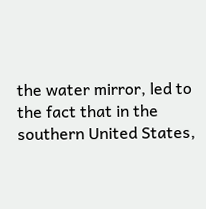the water mirror, led to the fact that in the southern United States,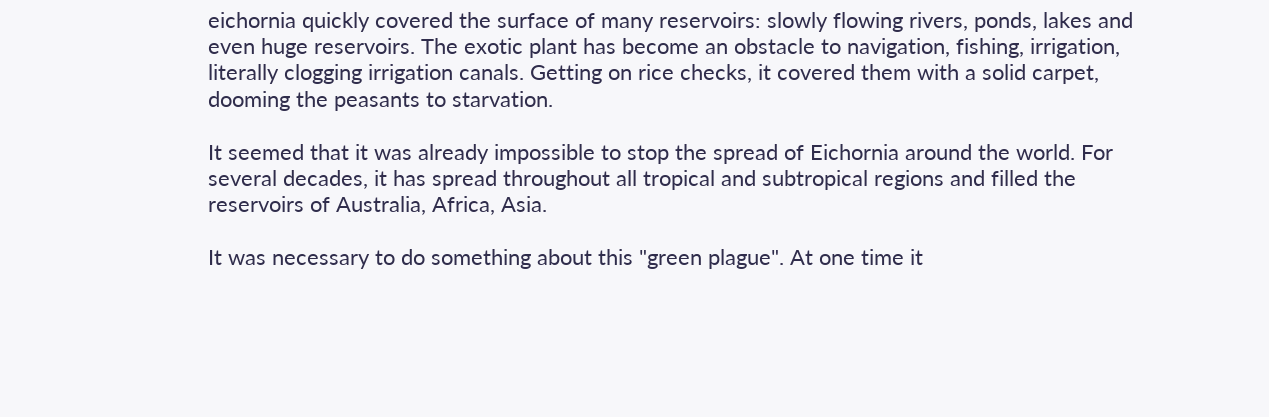eichornia quickly covered the surface of many reservoirs: slowly flowing rivers, ponds, lakes and even huge reservoirs. The exotic plant has become an obstacle to navigation, fishing, irrigation, literally clogging irrigation canals. Getting on rice checks, it covered them with a solid carpet, dooming the peasants to starvation.

It seemed that it was already impossible to stop the spread of Eichornia around the world. For several decades, it has spread throughout all tropical and subtropical regions and filled the reservoirs of Australia, Africa, Asia.

It was necessary to do something about this "green plague". At one time it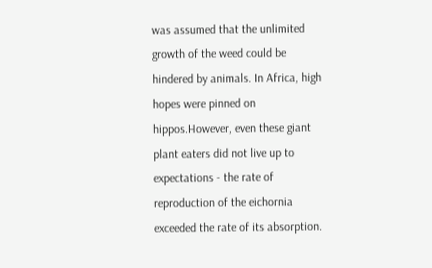was assumed that the unlimited growth of the weed could be hindered by animals. In Africa, high hopes were pinned on hippos.However, even these giant plant eaters did not live up to expectations - the rate of reproduction of the eichornia exceeded the rate of its absorption.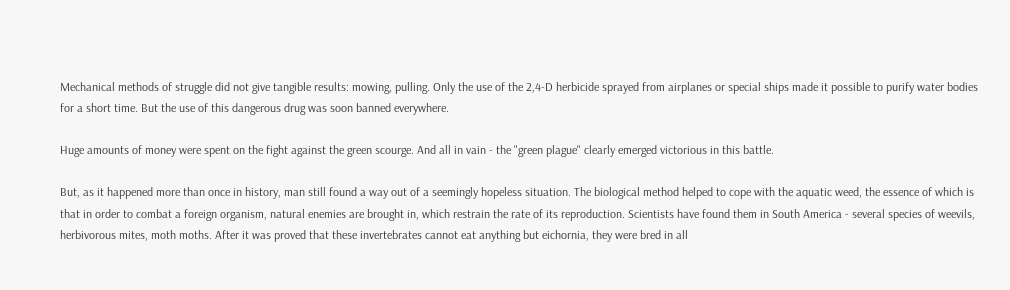Mechanical methods of struggle did not give tangible results: mowing, pulling. Only the use of the 2,4-D herbicide sprayed from airplanes or special ships made it possible to purify water bodies for a short time. But the use of this dangerous drug was soon banned everywhere.

Huge amounts of money were spent on the fight against the green scourge. And all in vain - the "green plague" clearly emerged victorious in this battle.

But, as it happened more than once in history, man still found a way out of a seemingly hopeless situation. The biological method helped to cope with the aquatic weed, the essence of which is that in order to combat a foreign organism, natural enemies are brought in, which restrain the rate of its reproduction. Scientists have found them in South America - several species of weevils, herbivorous mites, moth moths. After it was proved that these invertebrates cannot eat anything but eichornia, they were bred in all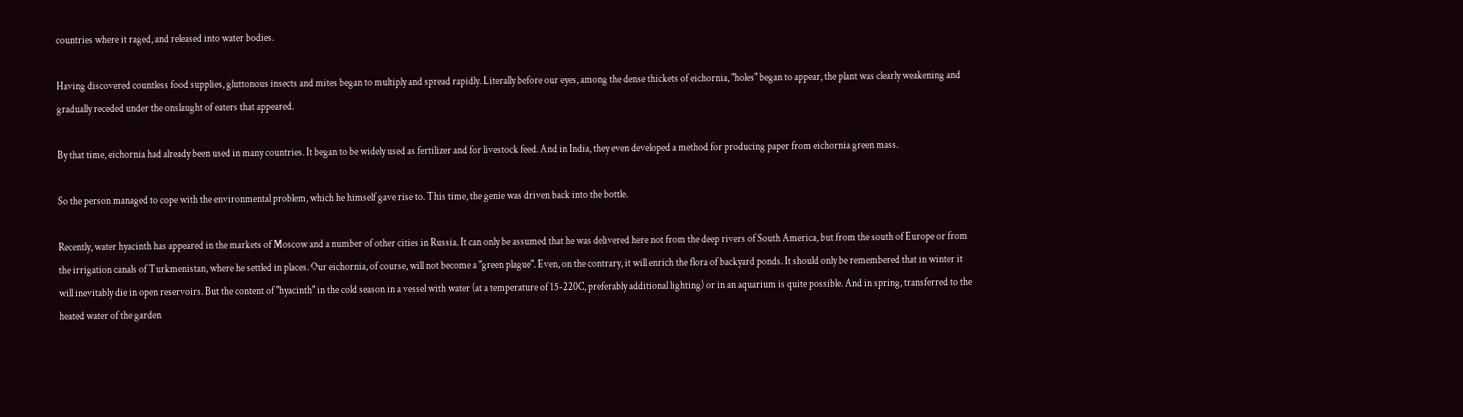countries where it raged, and released into water bodies.

Having discovered countless food supplies, gluttonous insects and mites began to multiply and spread rapidly. Literally before our eyes, among the dense thickets of eichornia, "holes" began to appear, the plant was clearly weakening and gradually receded under the onslaught of eaters that appeared.

By that time, eichornia had already been used in many countries. It began to be widely used as fertilizer and for livestock feed. And in India, they even developed a method for producing paper from eichornia green mass.

So the person managed to cope with the environmental problem, which he himself gave rise to. This time, the genie was driven back into the bottle.

Recently, water hyacinth has appeared in the markets of Moscow and a number of other cities in Russia. It can only be assumed that he was delivered here not from the deep rivers of South America, but from the south of Europe or from the irrigation canals of Turkmenistan, where he settled in places. Our eichornia, of course, will not become a "green plague". Even, on the contrary, it will enrich the flora of backyard ponds. It should only be remembered that in winter it will inevitably die in open reservoirs. But the content of "hyacinth" in the cold season in a vessel with water (at a temperature of 15-220C, preferably additional lighting) or in an aquarium is quite possible. And in spring, transferred to the heated water of the garden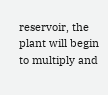reservoir, the plant will begin to multiply and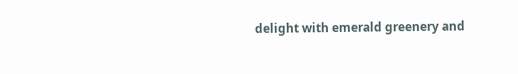delight with emerald greenery and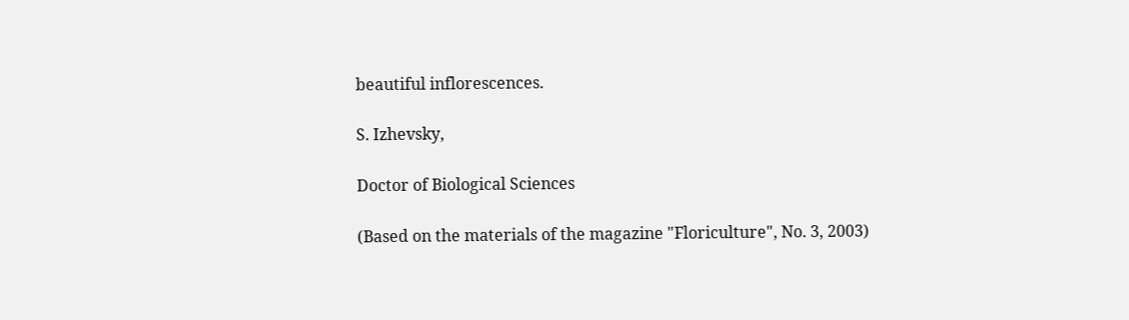beautiful inflorescences.

S. Izhevsky,

Doctor of Biological Sciences

(Based on the materials of the magazine "Floriculture", No. 3, 2003)